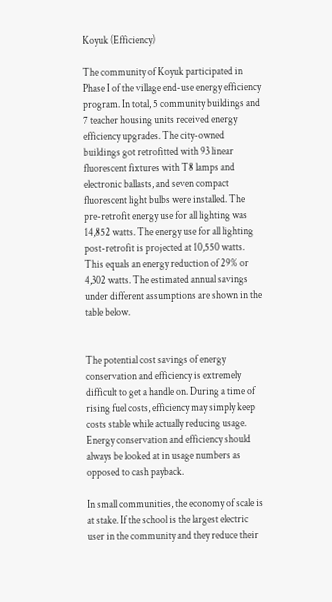Koyuk (Efficiency)

The community of Koyuk participated in Phase I of the village end-use energy efficiency program. In total, 5 community buildings and 7 teacher housing units received energy efficiency upgrades. The city-owned buildings got retrofitted with 93 linear fluorescent fixtures with T8 lamps and electronic ballasts, and seven compact fluorescent light bulbs were installed. The pre-retrofit energy use for all lighting was 14,852 watts. The energy use for all lighting post-retrofit is projected at 10,550 watts. This equals an energy reduction of 29% or 4,302 watts. The estimated annual savings under different assumptions are shown in the table below.


The potential cost savings of energy conservation and efficiency is extremely difficult to get a handle on. During a time of rising fuel costs, efficiency may simply keep costs stable while actually reducing usage. Energy conservation and efficiency should always be looked at in usage numbers as opposed to cash payback.

In small communities, the economy of scale is at stake. If the school is the largest electric user in the community and they reduce their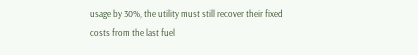usage by 30%, the utility must still recover their fixed costs from the last fuel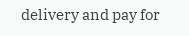delivery and pay for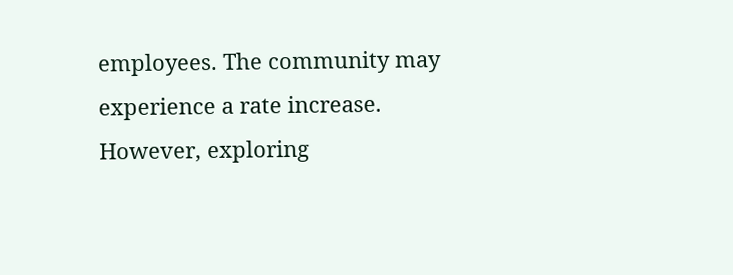employees. The community may experience a rate increase. However, exploring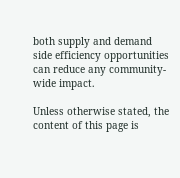both supply and demand side efficiency opportunities can reduce any community-wide impact.

Unless otherwise stated, the content of this page is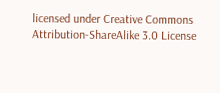licensed under Creative Commons Attribution-ShareAlike 3.0 License